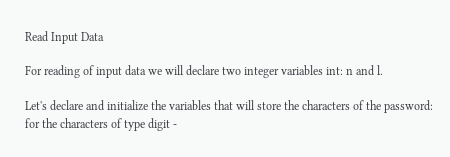Read Input Data

For reading of input data we will declare two integer variables int: n and l.

Let's declare and initialize the variables that will store the characters of the password: for the characters of type digit -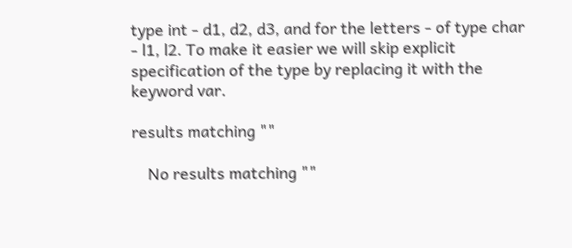type int - d1, d2, d3, and for the letters - of type char - l1, l2. To make it easier we will skip explicit specification of the type by replacing it with the keyword var.

results matching ""

    No results matching ""